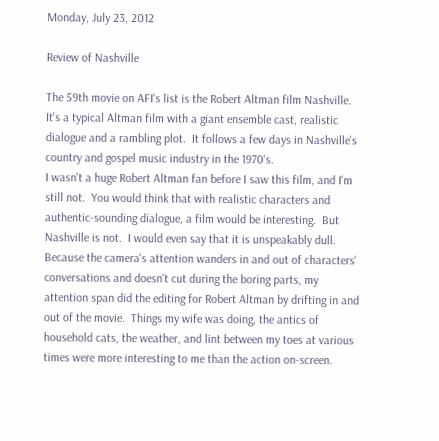Monday, July 23, 2012

Review of Nashville

The 59th movie on AFI's list is the Robert Altman film Nashville.  It's a typical Altman film with a giant ensemble cast, realistic dialogue and a rambling plot.  It follows a few days in Nashville's country and gospel music industry in the 1970's.
I wasn't a huge Robert Altman fan before I saw this film, and I'm still not.  You would think that with realistic characters and authentic-sounding dialogue, a film would be interesting.  But Nashville is not.  I would even say that it is unspeakably dull.  Because the camera's attention wanders in and out of characters' conversations and doesn't cut during the boring parts, my attention span did the editing for Robert Altman by drifting in and out of the movie.  Things my wife was doing, the antics of household cats, the weather, and lint between my toes at various times were more interesting to me than the action on-screen.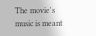The movie's music is meant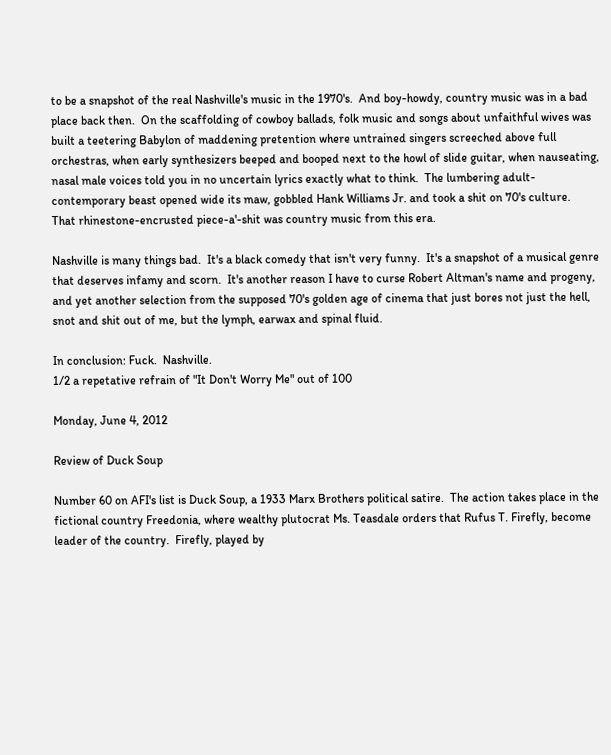to be a snapshot of the real Nashville's music in the 1970's.  And boy-howdy, country music was in a bad place back then.  On the scaffolding of cowboy ballads, folk music and songs about unfaithful wives was built a teetering Babylon of maddening pretention where untrained singers screeched above full orchestras, when early synthesizers beeped and booped next to the howl of slide guitar, when nauseating, nasal male voices told you in no uncertain lyrics exactly what to think.  The lumbering adult-contemporary beast opened wide its maw, gobbled Hank Williams Jr. and took a shit on 70's culture.  That rhinestone-encrusted piece-a'-shit was country music from this era.

Nashville is many things bad.  It's a black comedy that isn't very funny.  It's a snapshot of a musical genre that deserves infamy and scorn.  It's another reason I have to curse Robert Altman's name and progeny, and yet another selection from the supposed 70's golden age of cinema that just bores not just the hell, snot and shit out of me, but the lymph, earwax and spinal fluid.

In conclusion: Fuck.  Nashville.
1/2 a repetative refrain of "It Don't Worry Me" out of 100

Monday, June 4, 2012

Review of Duck Soup

Number 60 on AFI's list is Duck Soup, a 1933 Marx Brothers political satire.  The action takes place in the fictional country Freedonia, where wealthy plutocrat Ms. Teasdale orders that Rufus T. Firefly, become leader of the country.  Firefly, played by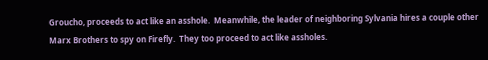Groucho, proceeds to act like an asshole.  Meanwhile, the leader of neighboring Sylvania hires a couple other Marx Brothers to spy on Firefly.  They too proceed to act like assholes.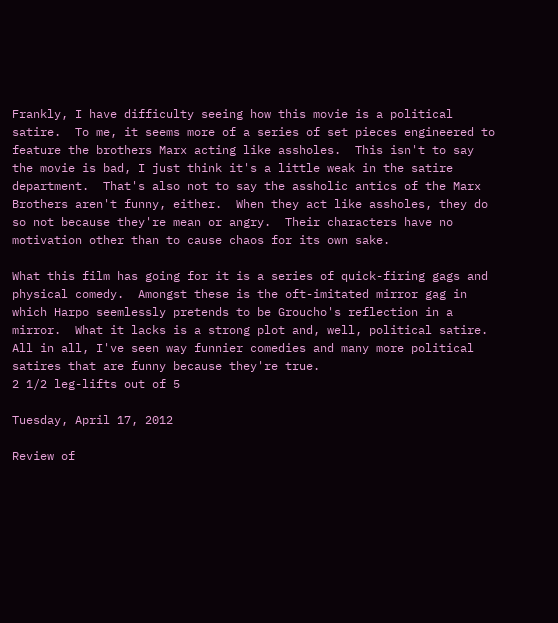Frankly, I have difficulty seeing how this movie is a political satire.  To me, it seems more of a series of set pieces engineered to feature the brothers Marx acting like assholes.  This isn't to say the movie is bad, I just think it's a little weak in the satire department.  That's also not to say the assholic antics of the Marx Brothers aren't funny, either.  When they act like assholes, they do so not because they're mean or angry.  Their characters have no motivation other than to cause chaos for its own sake.

What this film has going for it is a series of quick-firing gags and physical comedy.  Amongst these is the oft-imitated mirror gag in which Harpo seemlessly pretends to be Groucho's reflection in a mirror.  What it lacks is a strong plot and, well, political satire.  All in all, I've seen way funnier comedies and many more political satires that are funny because they're true.
2 1/2 leg-lifts out of 5

Tuesday, April 17, 2012

Review of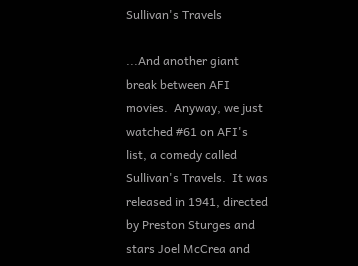Sullivan's Travels

...And another giant break between AFI movies.  Anyway, we just watched #61 on AFI's list, a comedy called Sullivan's Travels.  It was released in 1941, directed by Preston Sturges and stars Joel McCrea and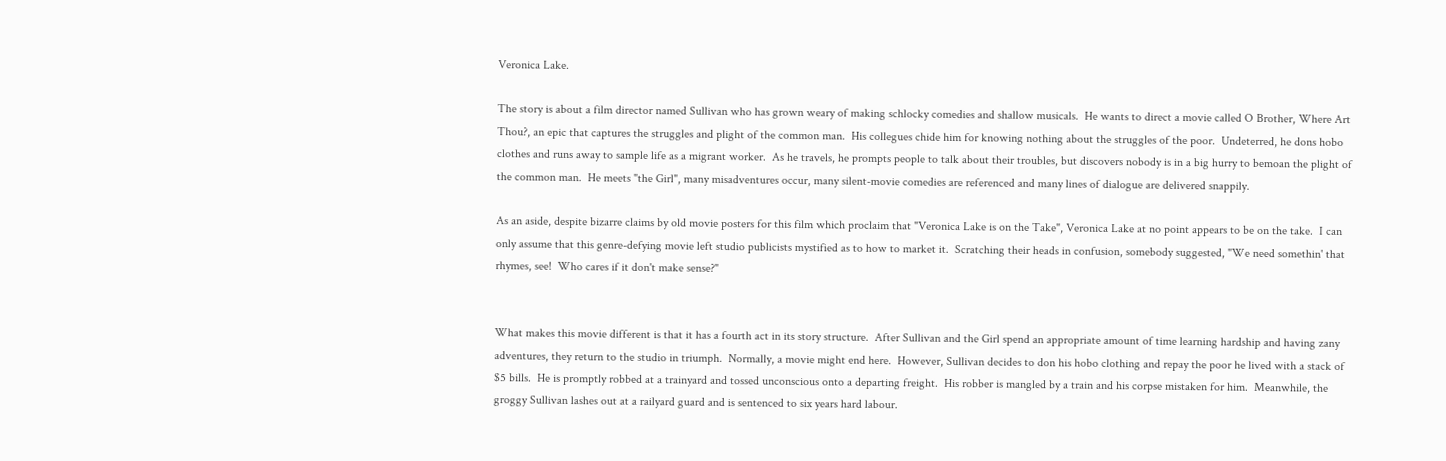Veronica Lake.

The story is about a film director named Sullivan who has grown weary of making schlocky comedies and shallow musicals.  He wants to direct a movie called O Brother, Where Art Thou?, an epic that captures the struggles and plight of the common man.  His collegues chide him for knowing nothing about the struggles of the poor.  Undeterred, he dons hobo clothes and runs away to sample life as a migrant worker.  As he travels, he prompts people to talk about their troubles, but discovers nobody is in a big hurry to bemoan the plight of the common man.  He meets "the Girl", many misadventures occur, many silent-movie comedies are referenced and many lines of dialogue are delivered snappily.

As an aside, despite bizarre claims by old movie posters for this film which proclaim that "Veronica Lake is on the Take", Veronica Lake at no point appears to be on the take.  I can only assume that this genre-defying movie left studio publicists mystified as to how to market it.  Scratching their heads in confusion, somebody suggested, "We need somethin' that rhymes, see!  Who cares if it don't make sense?"


What makes this movie different is that it has a fourth act in its story structure.  After Sullivan and the Girl spend an appropriate amount of time learning hardship and having zany adventures, they return to the studio in triumph.  Normally, a movie might end here.  However, Sullivan decides to don his hobo clothing and repay the poor he lived with a stack of $5 bills.  He is promptly robbed at a trainyard and tossed unconscious onto a departing freight.  His robber is mangled by a train and his corpse mistaken for him.  Meanwhile, the groggy Sullivan lashes out at a railyard guard and is sentenced to six years hard labour.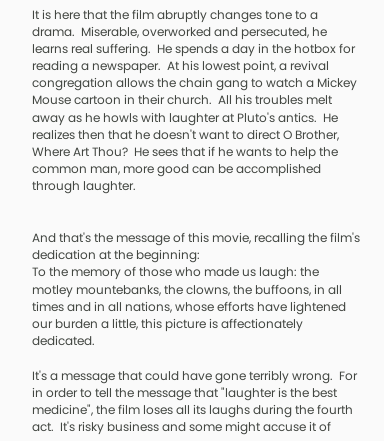It is here that the film abruptly changes tone to a drama.  Miserable, overworked and persecuted, he learns real suffering.  He spends a day in the hotbox for reading a newspaper.  At his lowest point, a revival congregation allows the chain gang to watch a Mickey Mouse cartoon in their church.  All his troubles melt away as he howls with laughter at Pluto's antics.  He realizes then that he doesn't want to direct O Brother, Where Art Thou?  He sees that if he wants to help the common man, more good can be accomplished through laughter.


And that's the message of this movie, recalling the film's dedication at the beginning:
To the memory of those who made us laugh: the motley mountebanks, the clowns, the buffoons, in all times and in all nations, whose efforts have lightened our burden a little, this picture is affectionately dedicated.

It's a message that could have gone terribly wrong.  For in order to tell the message that "laughter is the best medicine", the film loses all its laughs during the fourth act.  It's risky business and some might accuse it of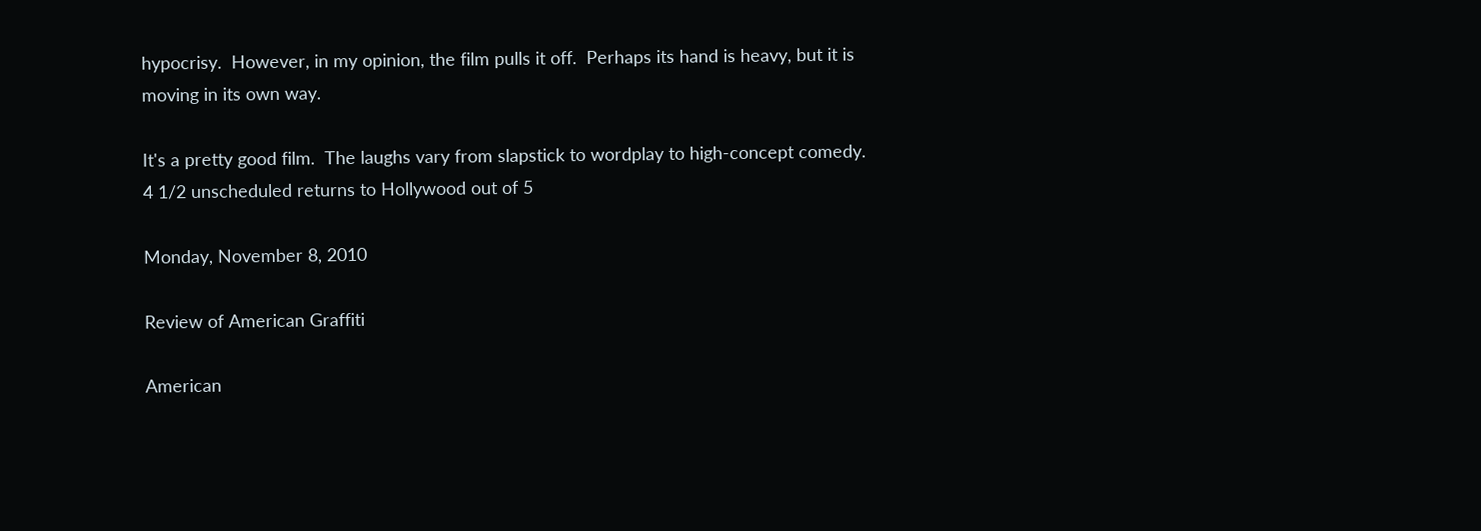hypocrisy.  However, in my opinion, the film pulls it off.  Perhaps its hand is heavy, but it is moving in its own way.

It's a pretty good film.  The laughs vary from slapstick to wordplay to high-concept comedy.
4 1/2 unscheduled returns to Hollywood out of 5

Monday, November 8, 2010

Review of American Graffiti

American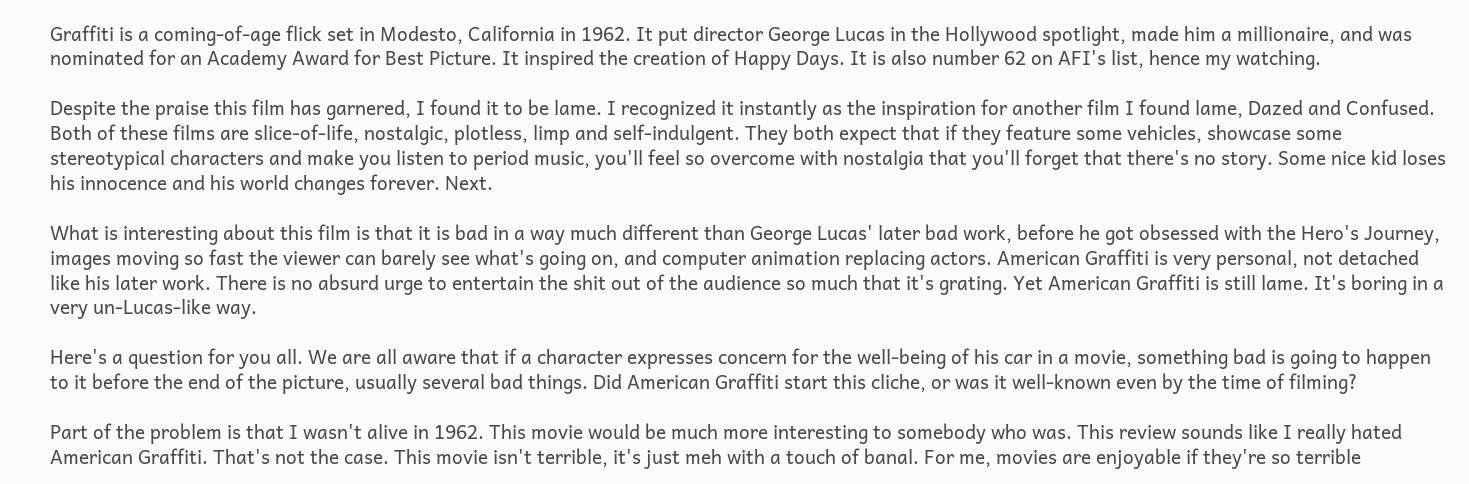Graffiti is a coming-of-age flick set in Modesto, California in 1962. It put director George Lucas in the Hollywood spotlight, made him a millionaire, and was nominated for an Academy Award for Best Picture. It inspired the creation of Happy Days. It is also number 62 on AFI's list, hence my watching.

Despite the praise this film has garnered, I found it to be lame. I recognized it instantly as the inspiration for another film I found lame, Dazed and Confused. Both of these films are slice-of-life, nostalgic, plotless, limp and self-indulgent. They both expect that if they feature some vehicles, showcase some stereotypical characters and make you listen to period music, you'll feel so overcome with nostalgia that you'll forget that there's no story. Some nice kid loses his innocence and his world changes forever. Next.

What is interesting about this film is that it is bad in a way much different than George Lucas' later bad work, before he got obsessed with the Hero's Journey, images moving so fast the viewer can barely see what's going on, and computer animation replacing actors. American Graffiti is very personal, not detached like his later work. There is no absurd urge to entertain the shit out of the audience so much that it's grating. Yet American Graffiti is still lame. It's boring in a very un-Lucas-like way.

Here's a question for you all. We are all aware that if a character expresses concern for the well-being of his car in a movie, something bad is going to happen to it before the end of the picture, usually several bad things. Did American Graffiti start this cliche, or was it well-known even by the time of filming?

Part of the problem is that I wasn't alive in 1962. This movie would be much more interesting to somebody who was. This review sounds like I really hated American Graffiti. That's not the case. This movie isn't terrible, it's just meh with a touch of banal. For me, movies are enjoyable if they're so terrible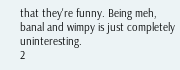that they're funny. Being meh, banal and wimpy is just completely uninteresting.
2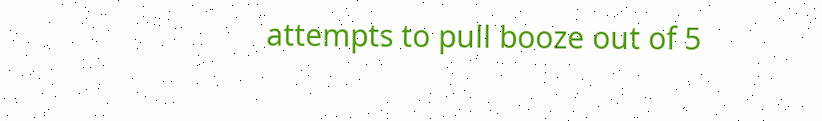attempts to pull booze out of 5